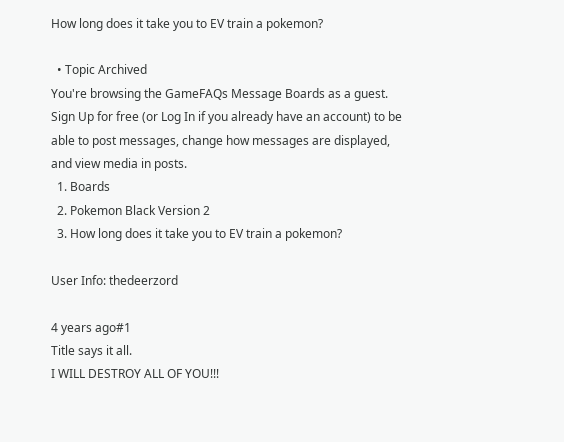How long does it take you to EV train a pokemon?

  • Topic Archived
You're browsing the GameFAQs Message Boards as a guest. Sign Up for free (or Log In if you already have an account) to be able to post messages, change how messages are displayed, and view media in posts.
  1. Boards
  2. Pokemon Black Version 2
  3. How long does it take you to EV train a pokemon?

User Info: thedeerzord

4 years ago#1
Title says it all.
I WILL DESTROY ALL OF YOU!!!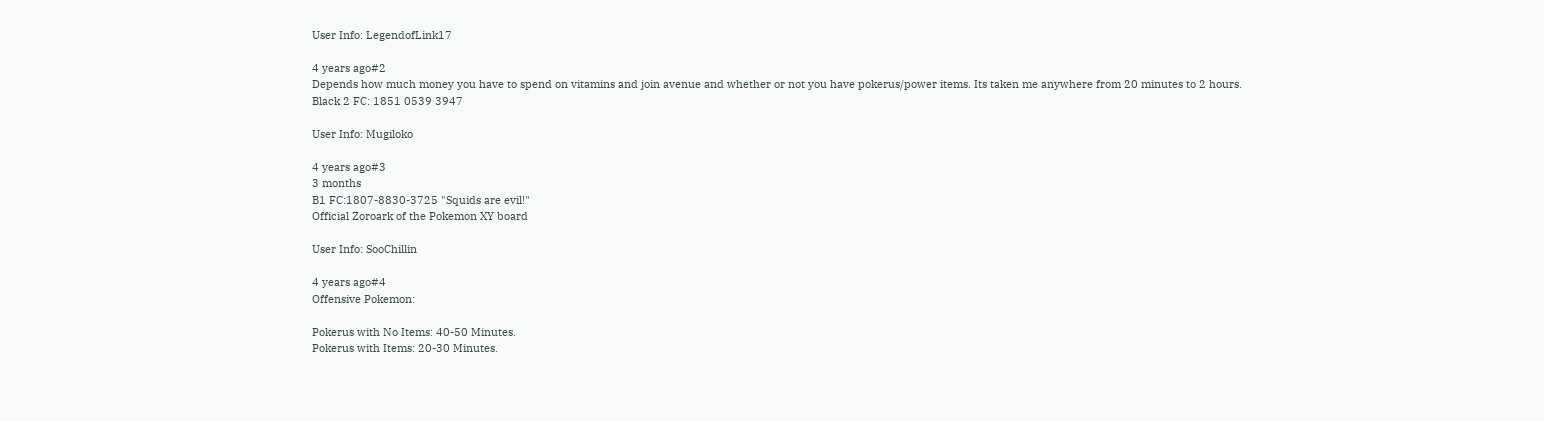User Info: LegendofLink17

4 years ago#2
Depends how much money you have to spend on vitamins and join avenue and whether or not you have pokerus/power items. Its taken me anywhere from 20 minutes to 2 hours.
Black 2 FC: 1851 0539 3947

User Info: Mugiloko

4 years ago#3
3 months
B1 FC:1807-8830-3725 "Squids are evil!"
Official Zoroark of the Pokemon XY board

User Info: SooChillin

4 years ago#4
Offensive Pokemon:

Pokerus with No Items: 40-50 Minutes.
Pokerus with Items: 20-30 Minutes.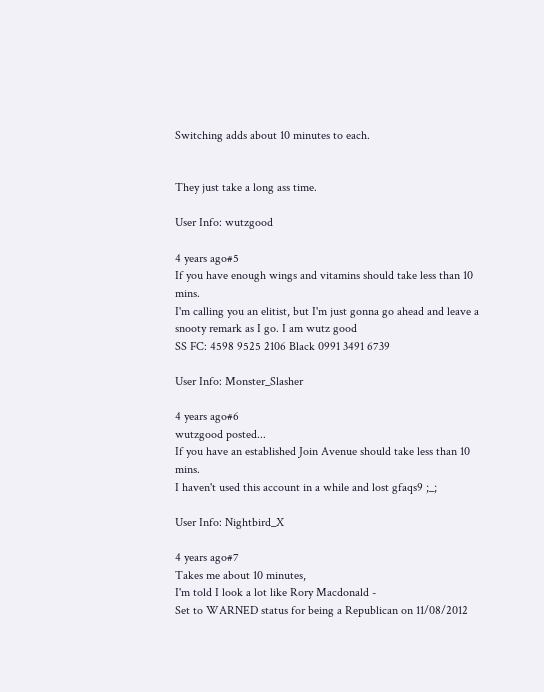Switching adds about 10 minutes to each.


They just take a long ass time.

User Info: wutzgood

4 years ago#5
If you have enough wings and vitamins should take less than 10 mins.
I'm calling you an elitist, but I'm just gonna go ahead and leave a snooty remark as I go. I am wutz good
SS FC: 4598 9525 2106 Black 0991 3491 6739

User Info: Monster_Slasher

4 years ago#6
wutzgood posted...
If you have an established Join Avenue should take less than 10 mins.
I haven't used this account in a while and lost gfaqs9 ;_;

User Info: Nightbird_X

4 years ago#7
Takes me about 10 minutes,
I'm told I look a lot like Rory Macdonald -
Set to WARNED status for being a Republican on 11/08/2012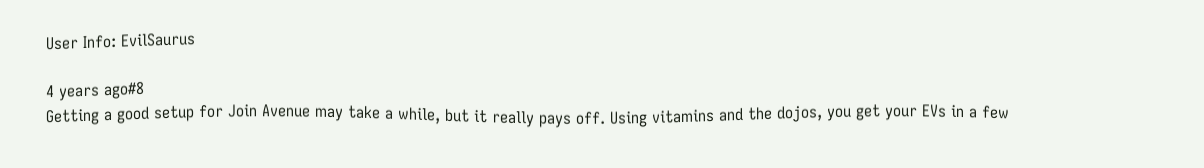User Info: EvilSaurus

4 years ago#8
Getting a good setup for Join Avenue may take a while, but it really pays off. Using vitamins and the dojos, you get your EVs in a few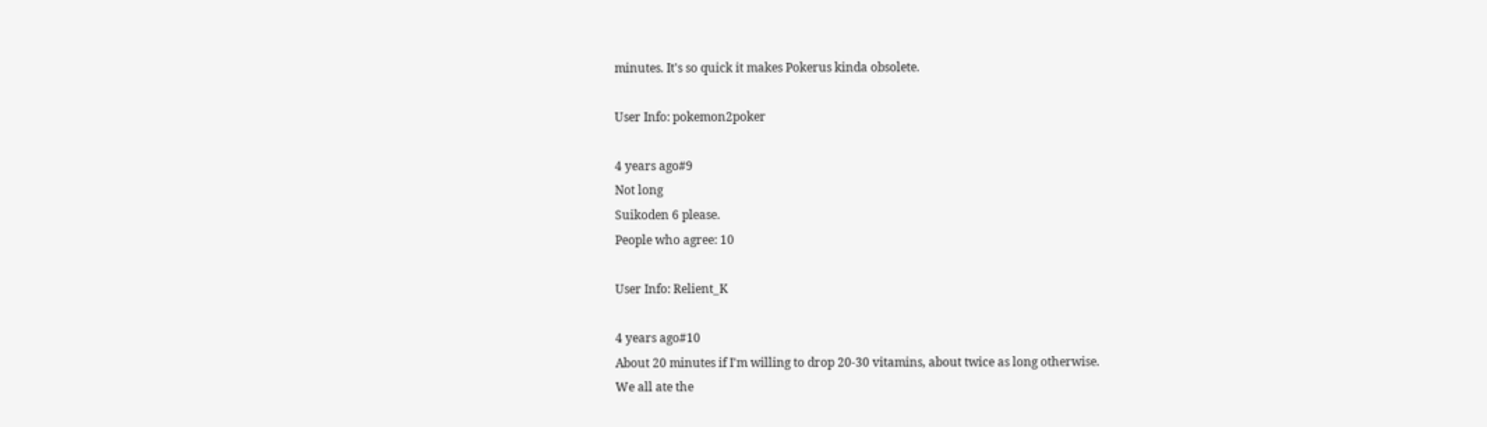minutes. It's so quick it makes Pokerus kinda obsolete.

User Info: pokemon2poker

4 years ago#9
Not long
Suikoden 6 please.
People who agree: 10

User Info: Relient_K

4 years ago#10
About 20 minutes if I'm willing to drop 20-30 vitamins, about twice as long otherwise.
We all ate the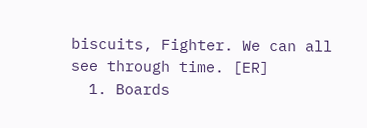biscuits, Fighter. We can all see through time. [ER]
  1. Boards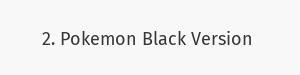2. Pokemon Black Version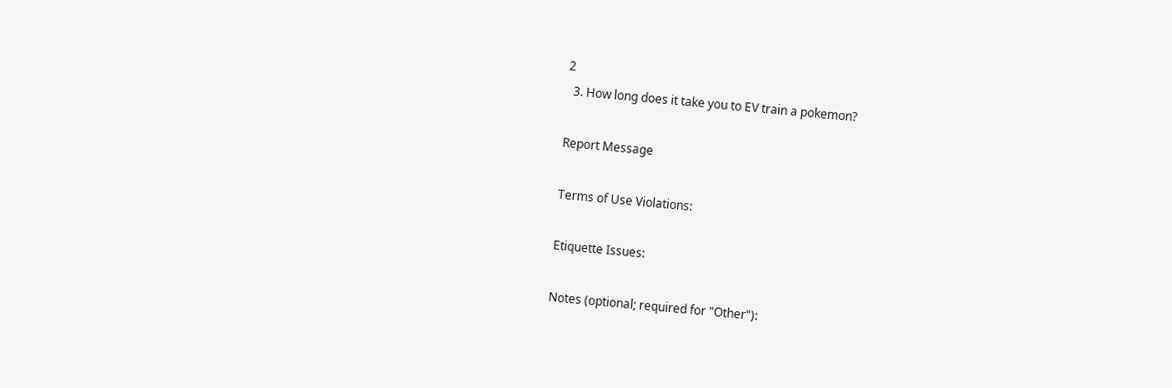2
  3. How long does it take you to EV train a pokemon?

Report Message

Terms of Use Violations:

Etiquette Issues:

Notes (optional; required for "Other"):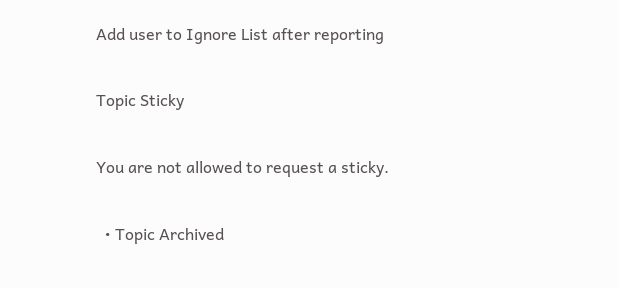Add user to Ignore List after reporting

Topic Sticky

You are not allowed to request a sticky.

  • Topic Archived